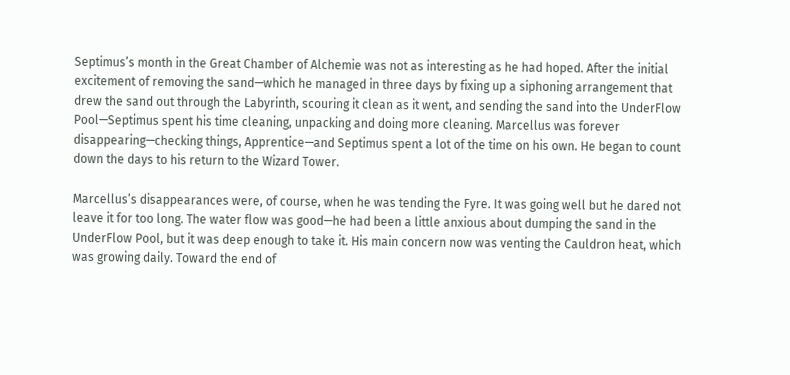Septimus’s month in the Great Chamber of Alchemie was not as interesting as he had hoped. After the initial excitement of removing the sand—which he managed in three days by fixing up a siphoning arrangement that drew the sand out through the Labyrinth, scouring it clean as it went, and sending the sand into the UnderFlow Pool—Septimus spent his time cleaning, unpacking and doing more cleaning. Marcellus was forever disappearing—checking things, Apprentice—and Septimus spent a lot of the time on his own. He began to count down the days to his return to the Wizard Tower.

Marcellus’s disappearances were, of course, when he was tending the Fyre. It was going well but he dared not leave it for too long. The water flow was good—he had been a little anxious about dumping the sand in the UnderFlow Pool, but it was deep enough to take it. His main concern now was venting the Cauldron heat, which was growing daily. Toward the end of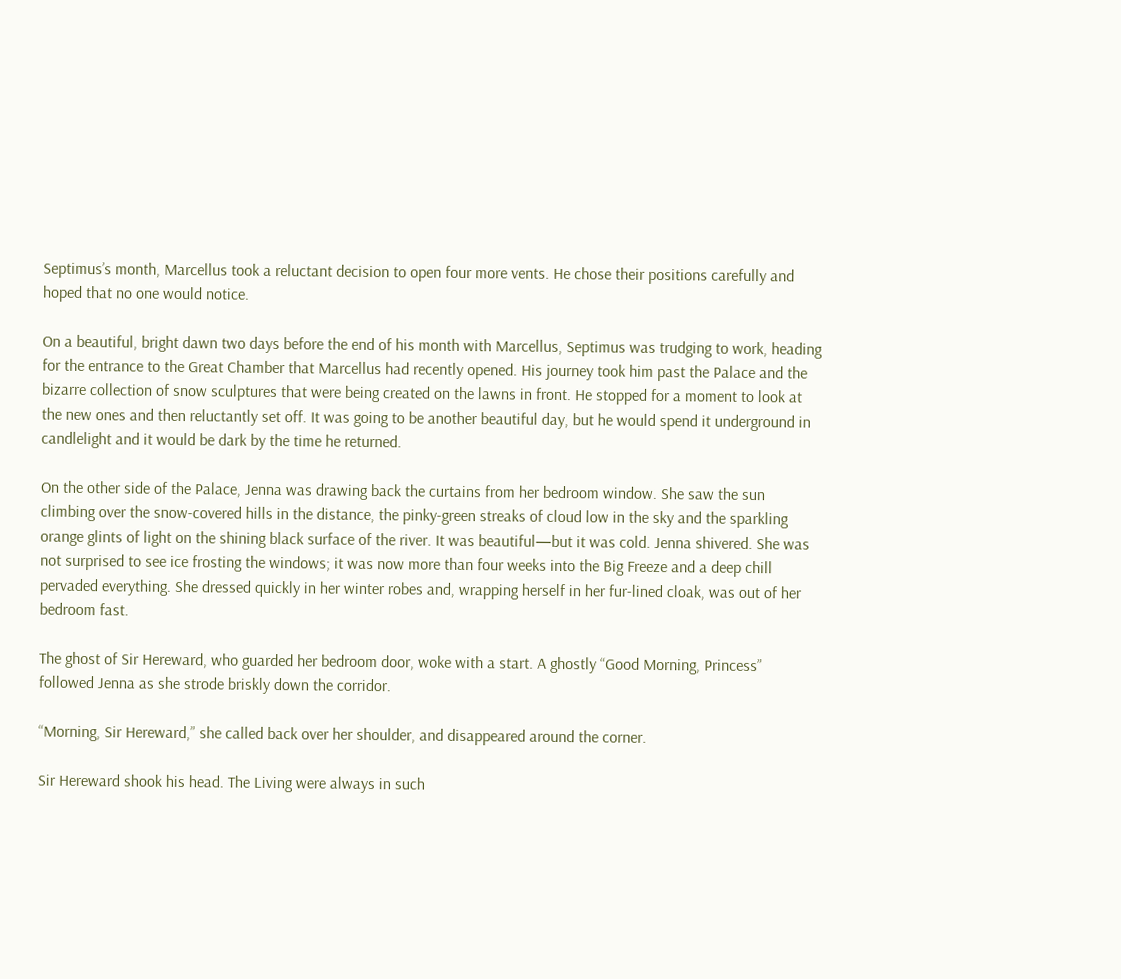Septimus’s month, Marcellus took a reluctant decision to open four more vents. He chose their positions carefully and hoped that no one would notice.

On a beautiful, bright dawn two days before the end of his month with Marcellus, Septimus was trudging to work, heading for the entrance to the Great Chamber that Marcellus had recently opened. His journey took him past the Palace and the bizarre collection of snow sculptures that were being created on the lawns in front. He stopped for a moment to look at the new ones and then reluctantly set off. It was going to be another beautiful day, but he would spend it underground in candlelight and it would be dark by the time he returned.

On the other side of the Palace, Jenna was drawing back the curtains from her bedroom window. She saw the sun climbing over the snow-covered hills in the distance, the pinky-green streaks of cloud low in the sky and the sparkling orange glints of light on the shining black surface of the river. It was beautiful—but it was cold. Jenna shivered. She was not surprised to see ice frosting the windows; it was now more than four weeks into the Big Freeze and a deep chill pervaded everything. She dressed quickly in her winter robes and, wrapping herself in her fur-lined cloak, was out of her bedroom fast.

The ghost of Sir Hereward, who guarded her bedroom door, woke with a start. A ghostly “Good Morning, Princess” followed Jenna as she strode briskly down the corridor.

“Morning, Sir Hereward,” she called back over her shoulder, and disappeared around the corner.

Sir Hereward shook his head. The Living were always in such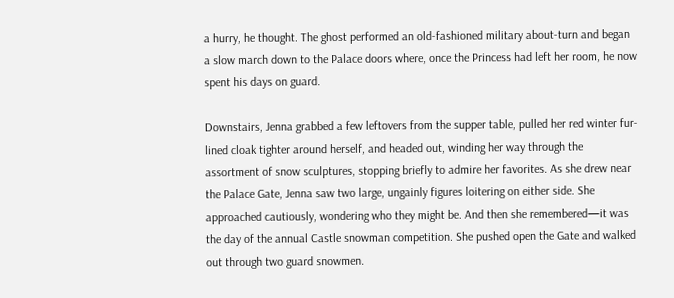a hurry, he thought. The ghost performed an old-fashioned military about-turn and began a slow march down to the Palace doors where, once the Princess had left her room, he now spent his days on guard.

Downstairs, Jenna grabbed a few leftovers from the supper table, pulled her red winter fur-lined cloak tighter around herself, and headed out, winding her way through the assortment of snow sculptures, stopping briefly to admire her favorites. As she drew near the Palace Gate, Jenna saw two large, ungainly figures loitering on either side. She approached cautiously, wondering who they might be. And then she remembered—it was the day of the annual Castle snowman competition. She pushed open the Gate and walked out through two guard snowmen.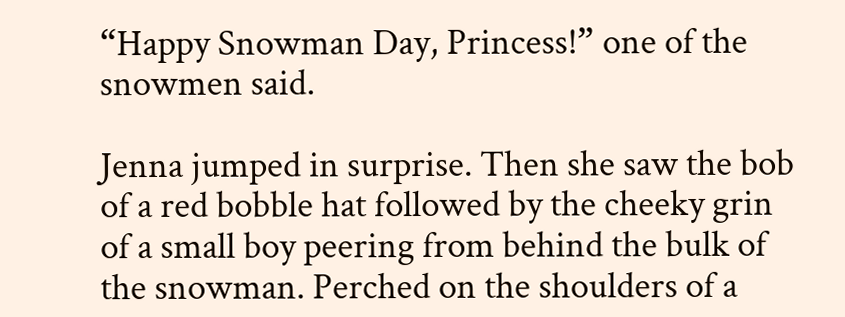“Happy Snowman Day, Princess!” one of the snowmen said.

Jenna jumped in surprise. Then she saw the bob of a red bobble hat followed by the cheeky grin of a small boy peering from behind the bulk of the snowman. Perched on the shoulders of a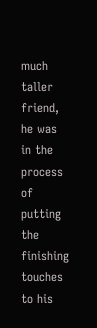much taller friend, he was in the process of putting the finishing touches to his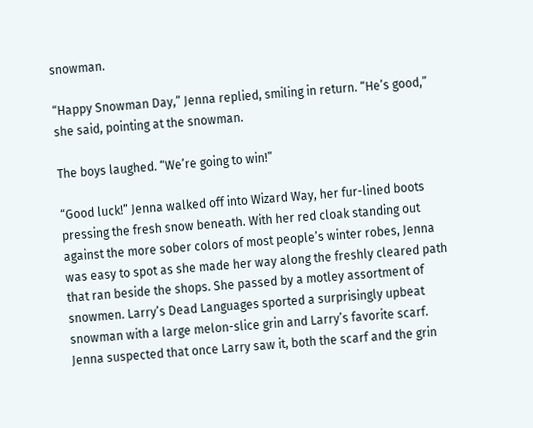snowman.

“Happy Snowman Day,” Jenna replied, smiling in return. “He’s good,” she said, pointing at the snowman.

The boys laughed. “We’re going to win!”

“Good luck!” Jenna walked off into Wizard Way, her fur-lined boots pressing the fresh snow beneath. With her red cloak standing out against the more sober colors of most people’s winter robes, Jenna was easy to spot as she made her way along the freshly cleared path that ran beside the shops. She passed by a motley assortment of snowmen. Larry’s Dead Languages sported a surprisingly upbeat snowman with a large melon-slice grin and Larry’s favorite scarf. Jenna suspected that once Larry saw it, both the scarf and the grin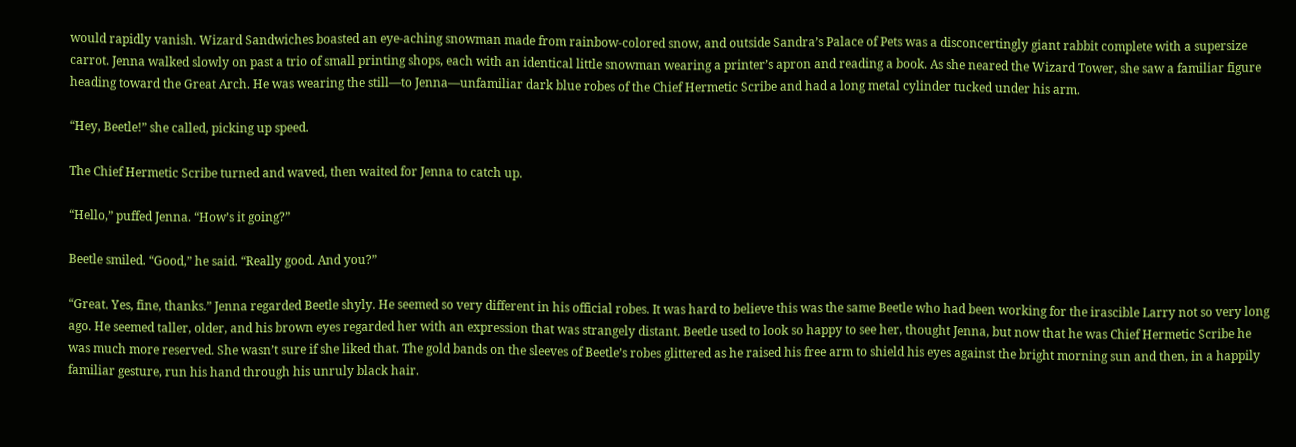would rapidly vanish. Wizard Sandwiches boasted an eye-aching snowman made from rainbow-colored snow, and outside Sandra’s Palace of Pets was a disconcertingly giant rabbit complete with a supersize carrot. Jenna walked slowly on past a trio of small printing shops, each with an identical little snowman wearing a printer’s apron and reading a book. As she neared the Wizard Tower, she saw a familiar figure heading toward the Great Arch. He was wearing the still—to Jenna—unfamiliar dark blue robes of the Chief Hermetic Scribe and had a long metal cylinder tucked under his arm.

“Hey, Beetle!” she called, picking up speed.

The Chief Hermetic Scribe turned and waved, then waited for Jenna to catch up.

“Hello,” puffed Jenna. “How’s it going?”

Beetle smiled. “Good,” he said. “Really good. And you?”

“Great. Yes, fine, thanks.” Jenna regarded Beetle shyly. He seemed so very different in his official robes. It was hard to believe this was the same Beetle who had been working for the irascible Larry not so very long ago. He seemed taller, older, and his brown eyes regarded her with an expression that was strangely distant. Beetle used to look so happy to see her, thought Jenna, but now that he was Chief Hermetic Scribe he was much more reserved. She wasn’t sure if she liked that. The gold bands on the sleeves of Beetle’s robes glittered as he raised his free arm to shield his eyes against the bright morning sun and then, in a happily familiar gesture, run his hand through his unruly black hair.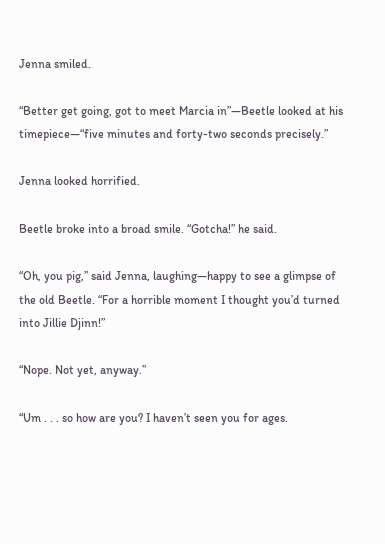Jenna smiled.

“Better get going, got to meet Marcia in”—Beetle looked at his timepiece—“five minutes and forty-two seconds precisely.”

Jenna looked horrified.

Beetle broke into a broad smile. “Gotcha!” he said.

“Oh, you pig,” said Jenna, laughing—happy to see a glimpse of the old Beetle. “For a horrible moment I thought you’d turned into Jillie Djinn!”

“Nope. Not yet, anyway.”

“Um . . . so how are you? I haven’t seen you for ages.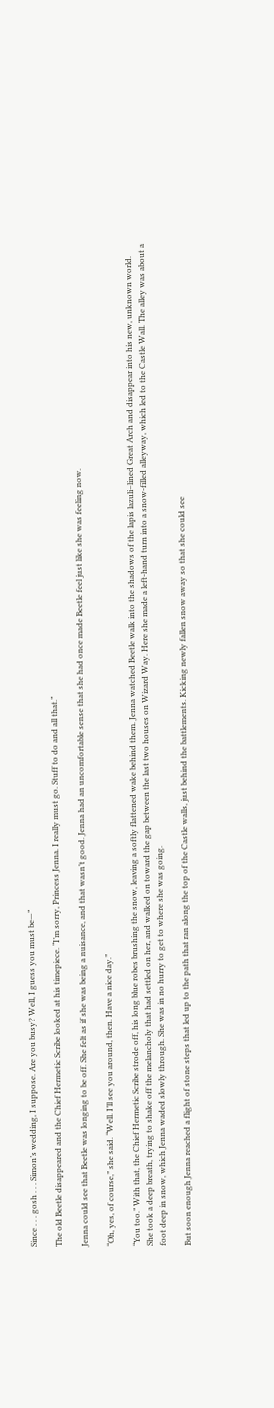Since . . . gosh . . . Simon’s wedding, I suppose. Are you busy? Well, I guess you must be—”

The old Beetle disappeared and the Chief Hermetic Scribe looked at his timepiece. “I’m sorry, Princess Jenna. I really must go. Stuff to do and all that.”

Jenna could see that Beetle was longing to be off. She felt as if she was being a nuisance, and that wasn’t good. Jenna had an uncomfortable sense that she had once made Beetle feel just like she was feeling now.

“Oh, yes, of course,” she said. “Well. I’ll see you around, then. Have a nice day.”

“You too.” With that, the Chief Hermetic Scribe strode off, his long blue robes brushing the snow, leaving a softly flattened wake behind them. Jenna watched Beetle walk into the shadows of the lapis lazuli–lined Great Arch and disappear into his new, unknown world. She took a deep breath, trying to shake off the melancholy that had settled on her, and walked on toward the gap between the last two houses on Wizard Way. Here she made a left-hand turn into a snow-filled alleyway, which led to the Castle Wall. The alley was about a foot deep in snow, which Jenna waded slowly through. She was in no hurry to get to where she was going.

But soon enough Jenna reached a flight of stone steps that led up to the path that ran along the top of the Castle walls, just behind the battlements. Kicking newly fallen snow away so that she could see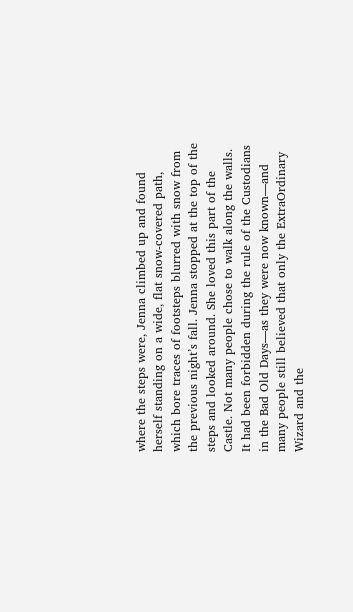where the steps were, Jenna climbed up and found herself standing on a wide, flat snow-covered path, which bore traces of footsteps blurred with snow from the previous night’s fall. Jenna stopped at the top of the steps and looked around. She loved this part of the Castle. Not many people chose to walk along the walls. It had been forbidden during the rule of the Custodians in the Bad Old Days—as they were now known—and many people still believed that only the ExtraOrdinary Wizard and the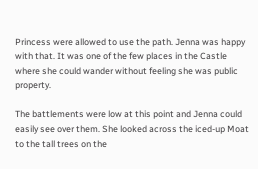Princess were allowed to use the path. Jenna was happy with that. It was one of the few places in the Castle where she could wander without feeling she was public property.

The battlements were low at this point and Jenna could easily see over them. She looked across the iced-up Moat to the tall trees on the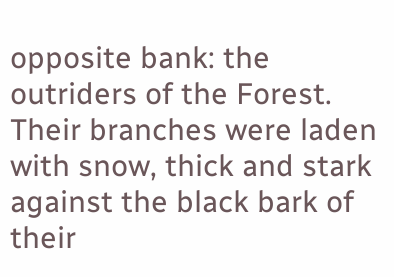opposite bank: the outriders of the Forest. Their branches were laden with snow, thick and stark against the black bark of their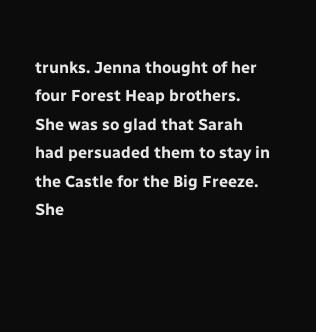trunks. Jenna thought of her four Forest Heap brothers. She was so glad that Sarah had persuaded them to stay in the Castle for the Big Freeze. She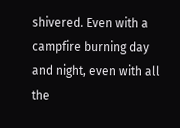shivered. Even with a campfire burning day and night, even with all the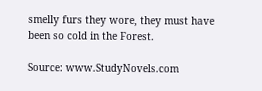smelly furs they wore, they must have been so cold in the Forest.

Source: www.StudyNovels.com